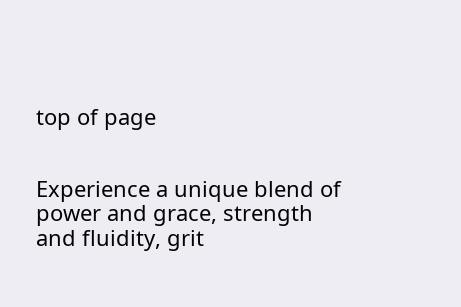top of page


Experience a unique blend of power and grace, strength and fluidity, grit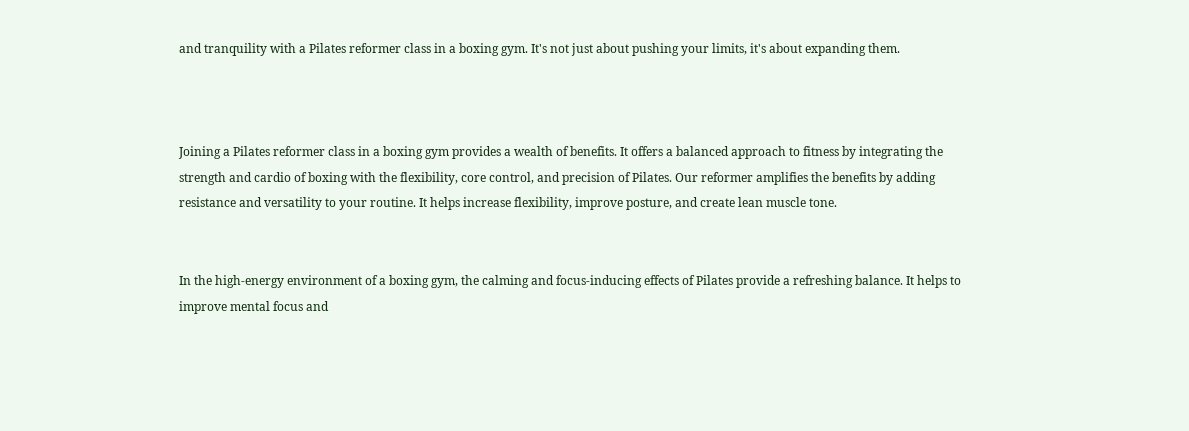and tranquility with a Pilates reformer class in a boxing gym. It's not just about pushing your limits, it's about expanding them.



Joining a Pilates reformer class in a boxing gym provides a wealth of benefits. It offers a balanced approach to fitness by integrating the strength and cardio of boxing with the flexibility, core control, and precision of Pilates. Our reformer amplifies the benefits by adding resistance and versatility to your routine. It helps increase flexibility, improve posture, and create lean muscle tone.


In the high-energy environment of a boxing gym, the calming and focus-inducing effects of Pilates provide a refreshing balance. It helps to improve mental focus and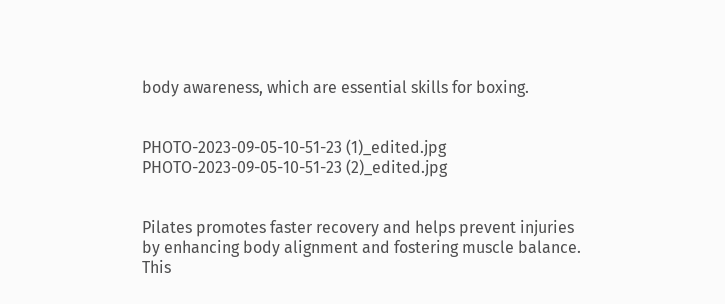body awareness, which are essential skills for boxing.


PHOTO-2023-09-05-10-51-23 (1)_edited.jpg
PHOTO-2023-09-05-10-51-23 (2)_edited.jpg


Pilates promotes faster recovery and helps prevent injuries by enhancing body alignment and fostering muscle balance. This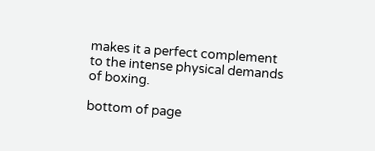makes it a perfect complement to the intense physical demands of boxing.

bottom of page